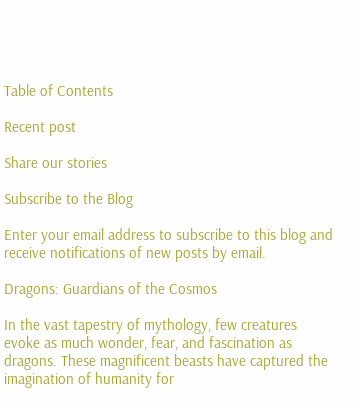Table of Contents

Recent post

Share our stories

Subscribe to the Blog

Enter your email address to subscribe to this blog and receive notifications of new posts by email.

Dragons: Guardians of the Cosmos

In the vast tapestry of mythology, few creatures evoke as much wonder, fear, and fascination as dragons. These magnificent beasts have captured the imagination of humanity for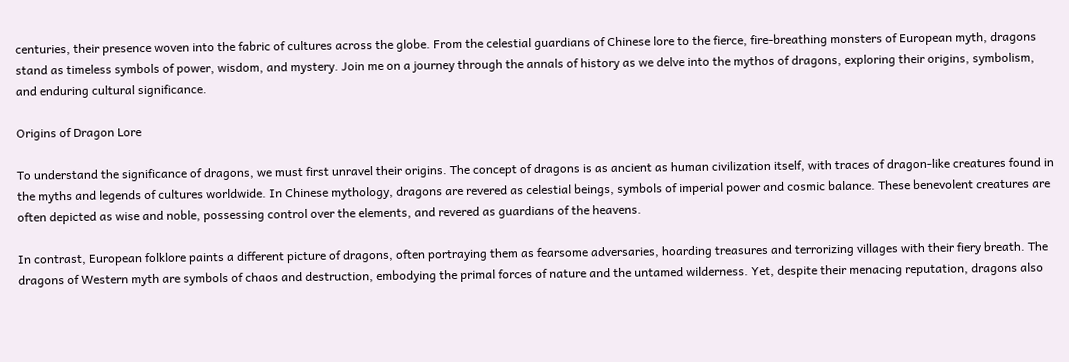centuries, their presence woven into the fabric of cultures across the globe. From the celestial guardians of Chinese lore to the fierce, fire-breathing monsters of European myth, dragons stand as timeless symbols of power, wisdom, and mystery. Join me on a journey through the annals of history as we delve into the mythos of dragons, exploring their origins, symbolism, and enduring cultural significance.

Origins of Dragon Lore

To understand the significance of dragons, we must first unravel their origins. The concept of dragons is as ancient as human civilization itself, with traces of dragon-like creatures found in the myths and legends of cultures worldwide. In Chinese mythology, dragons are revered as celestial beings, symbols of imperial power and cosmic balance. These benevolent creatures are often depicted as wise and noble, possessing control over the elements, and revered as guardians of the heavens.

In contrast, European folklore paints a different picture of dragons, often portraying them as fearsome adversaries, hoarding treasures and terrorizing villages with their fiery breath. The dragons of Western myth are symbols of chaos and destruction, embodying the primal forces of nature and the untamed wilderness. Yet, despite their menacing reputation, dragons also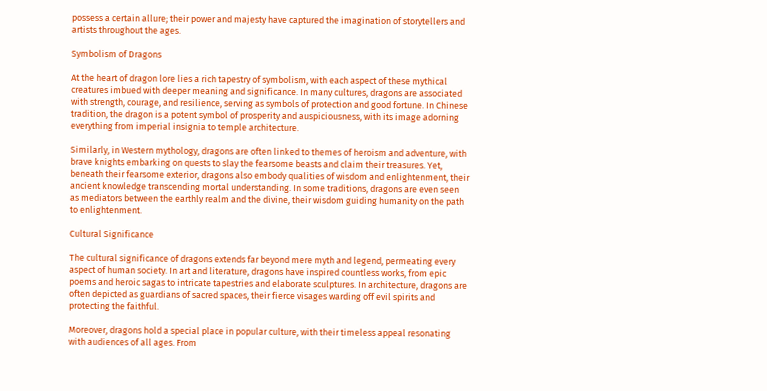possess a certain allure; their power and majesty have captured the imagination of storytellers and artists throughout the ages.

Symbolism of Dragons

At the heart of dragon lore lies a rich tapestry of symbolism, with each aspect of these mythical creatures imbued with deeper meaning and significance. In many cultures, dragons are associated with strength, courage, and resilience, serving as symbols of protection and good fortune. In Chinese tradition, the dragon is a potent symbol of prosperity and auspiciousness, with its image adorning everything from imperial insignia to temple architecture.

Similarly, in Western mythology, dragons are often linked to themes of heroism and adventure, with brave knights embarking on quests to slay the fearsome beasts and claim their treasures. Yet, beneath their fearsome exterior, dragons also embody qualities of wisdom and enlightenment, their ancient knowledge transcending mortal understanding. In some traditions, dragons are even seen as mediators between the earthly realm and the divine, their wisdom guiding humanity on the path to enlightenment.

Cultural Significance

The cultural significance of dragons extends far beyond mere myth and legend, permeating every aspect of human society. In art and literature, dragons have inspired countless works, from epic poems and heroic sagas to intricate tapestries and elaborate sculptures. In architecture, dragons are often depicted as guardians of sacred spaces, their fierce visages warding off evil spirits and protecting the faithful.

Moreover, dragons hold a special place in popular culture, with their timeless appeal resonating with audiences of all ages. From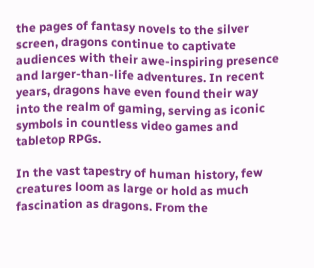the pages of fantasy novels to the silver screen, dragons continue to captivate audiences with their awe-inspiring presence and larger-than-life adventures. In recent years, dragons have even found their way into the realm of gaming, serving as iconic symbols in countless video games and tabletop RPGs.

In the vast tapestry of human history, few creatures loom as large or hold as much fascination as dragons. From the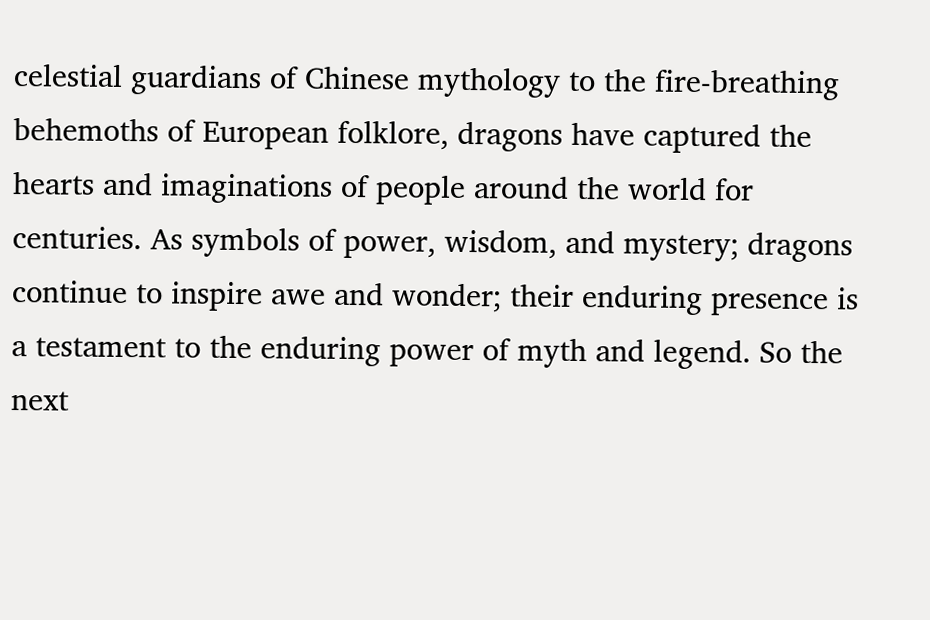celestial guardians of Chinese mythology to the fire-breathing behemoths of European folklore, dragons have captured the hearts and imaginations of people around the world for centuries. As symbols of power, wisdom, and mystery; dragons continue to inspire awe and wonder; their enduring presence is a testament to the enduring power of myth and legend. So the next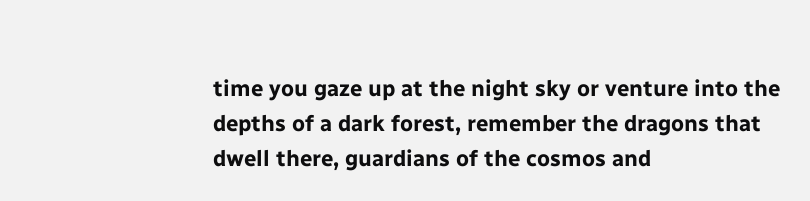time you gaze up at the night sky or venture into the depths of a dark forest, remember the dragons that dwell there, guardians of the cosmos and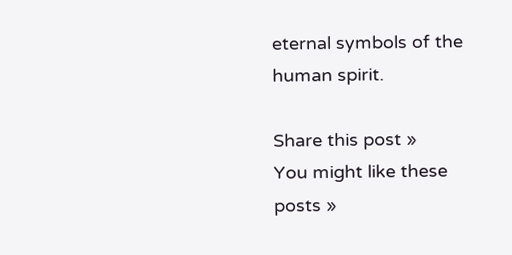eternal symbols of the human spirit.

Share this post »
You might like these posts »